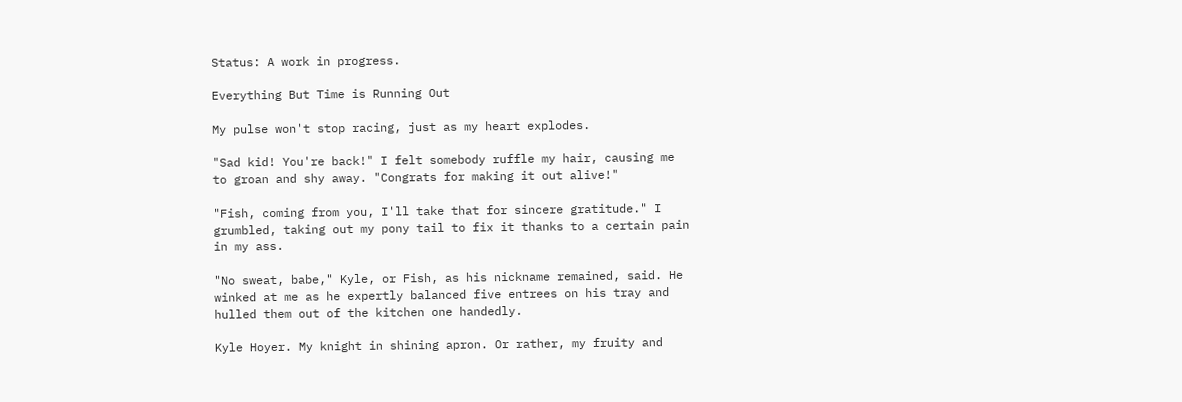Status: A work in progress.

Everything But Time is Running Out

My pulse won't stop racing, just as my heart explodes.

"Sad kid! You're back!" I felt somebody ruffle my hair, causing me to groan and shy away. "Congrats for making it out alive!"

"Fish, coming from you, I'll take that for sincere gratitude." I grumbled, taking out my pony tail to fix it thanks to a certain pain in my ass.

"No sweat, babe," Kyle, or Fish, as his nickname remained, said. He winked at me as he expertly balanced five entrees on his tray and hulled them out of the kitchen one handedly.

Kyle Hoyer. My knight in shining apron. Or rather, my fruity and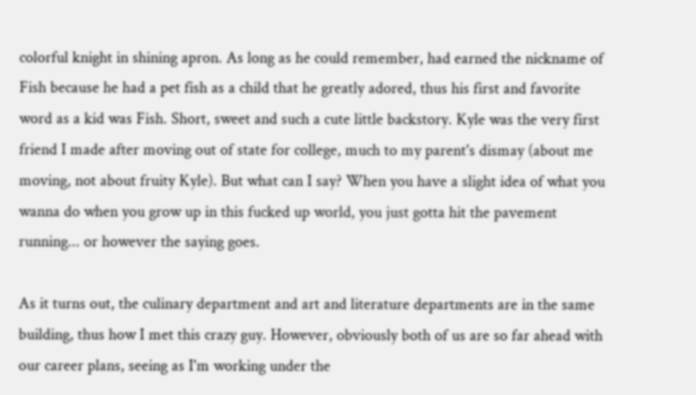colorful knight in shining apron. As long as he could remember, had earned the nickname of Fish because he had a pet fish as a child that he greatly adored, thus his first and favorite word as a kid was Fish. Short, sweet and such a cute little backstory. Kyle was the very first friend I made after moving out of state for college, much to my parent's dismay (about me moving, not about fruity Kyle). But what can I say? When you have a slight idea of what you wanna do when you grow up in this fucked up world, you just gotta hit the pavement running... or however the saying goes.

As it turns out, the culinary department and art and literature departments are in the same building, thus how I met this crazy guy. However, obviously both of us are so far ahead with our career plans, seeing as I'm working under the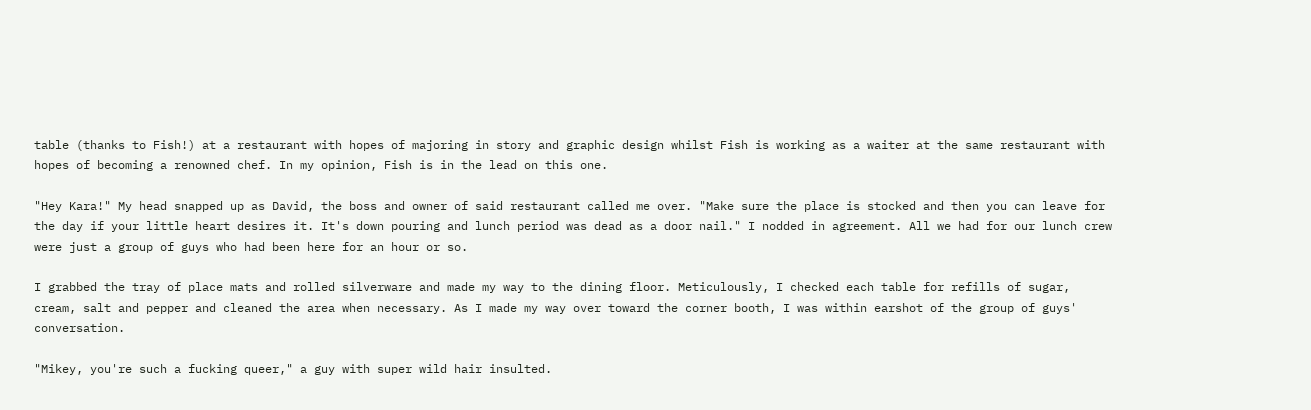table (thanks to Fish!) at a restaurant with hopes of majoring in story and graphic design whilst Fish is working as a waiter at the same restaurant with hopes of becoming a renowned chef. In my opinion, Fish is in the lead on this one.

"Hey Kara!" My head snapped up as David, the boss and owner of said restaurant called me over. "Make sure the place is stocked and then you can leave for the day if your little heart desires it. It's down pouring and lunch period was dead as a door nail." I nodded in agreement. All we had for our lunch crew were just a group of guys who had been here for an hour or so.

I grabbed the tray of place mats and rolled silverware and made my way to the dining floor. Meticulously, I checked each table for refills of sugar, cream, salt and pepper and cleaned the area when necessary. As I made my way over toward the corner booth, I was within earshot of the group of guys' conversation.

"Mikey, you're such a fucking queer," a guy with super wild hair insulted.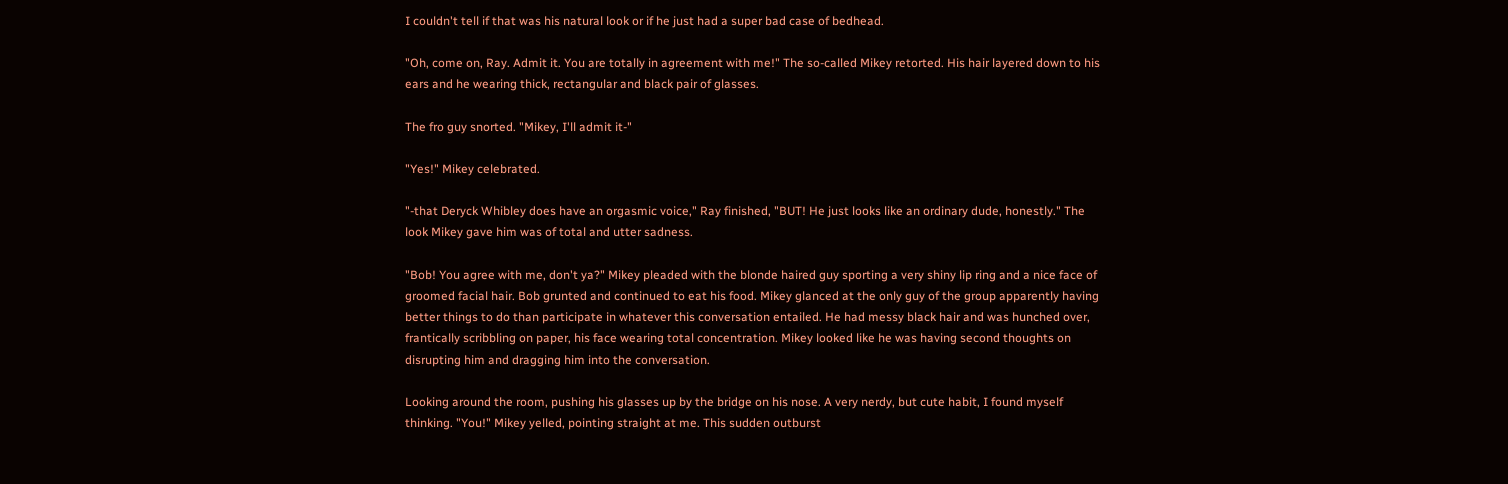I couldn't tell if that was his natural look or if he just had a super bad case of bedhead.

"Oh, come on, Ray. Admit it. You are totally in agreement with me!" The so-called Mikey retorted. His hair layered down to his ears and he wearing thick, rectangular and black pair of glasses.

The fro guy snorted. "Mikey, I'll admit it-"

"Yes!" Mikey celebrated.

"-that Deryck Whibley does have an orgasmic voice," Ray finished, "BUT! He just looks like an ordinary dude, honestly." The look Mikey gave him was of total and utter sadness.

"Bob! You agree with me, don't ya?" Mikey pleaded with the blonde haired guy sporting a very shiny lip ring and a nice face of groomed facial hair. Bob grunted and continued to eat his food. Mikey glanced at the only guy of the group apparently having better things to do than participate in whatever this conversation entailed. He had messy black hair and was hunched over, frantically scribbling on paper, his face wearing total concentration. Mikey looked like he was having second thoughts on disrupting him and dragging him into the conversation.

Looking around the room, pushing his glasses up by the bridge on his nose. A very nerdy, but cute habit, I found myself thinking. "You!" Mikey yelled, pointing straight at me. This sudden outburst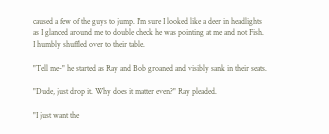caused a few of the guys to jump. I'm sure I looked like a deer in headlights as I glanced around me to double check he was pointing at me and not Fish. I humbly shuffled over to their table.

"Tell me-" he started as Ray and Bob groaned and visibly sank in their seats.

"Dude, just drop it. Why does it matter even?" Ray pleaded.

"I just want the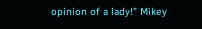opinion of a lady!" Mikey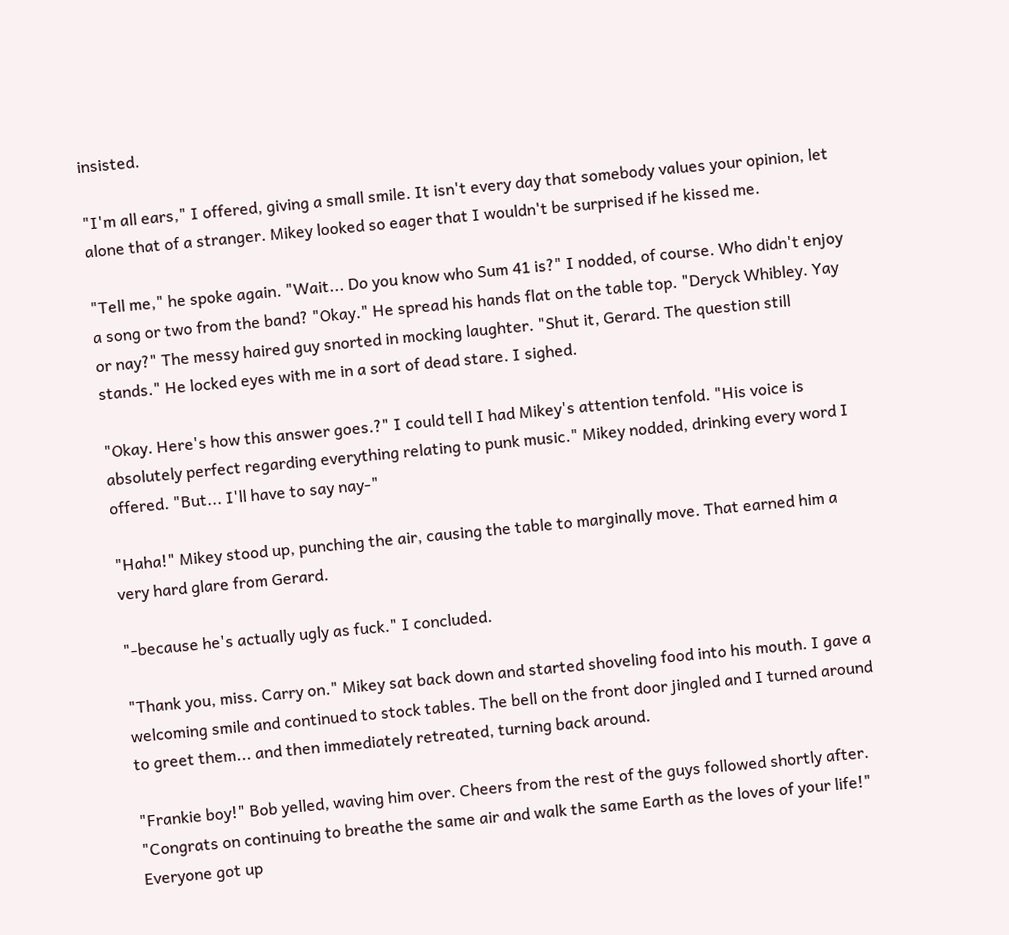insisted.

"I'm all ears," I offered, giving a small smile. It isn't every day that somebody values your opinion, let alone that of a stranger. Mikey looked so eager that I wouldn't be surprised if he kissed me.

"Tell me," he spoke again. "Wait... Do you know who Sum 41 is?" I nodded, of course. Who didn't enjoy a song or two from the band? "Okay." He spread his hands flat on the table top. "Deryck Whibley. Yay or nay?" The messy haired guy snorted in mocking laughter. "Shut it, Gerard. The question still stands." He locked eyes with me in a sort of dead stare. I sighed.

"Okay. Here's how this answer goes.?" I could tell I had Mikey's attention tenfold. "His voice is absolutely perfect regarding everything relating to punk music." Mikey nodded, drinking every word I offered. "But... I'll have to say nay-"

"Haha!" Mikey stood up, punching the air, causing the table to marginally move. That earned him a very hard glare from Gerard.

"-because he's actually ugly as fuck." I concluded.

"Thank you, miss. Carry on." Mikey sat back down and started shoveling food into his mouth. I gave a welcoming smile and continued to stock tables. The bell on the front door jingled and I turned around to greet them... and then immediately retreated, turning back around.

"Frankie boy!" Bob yelled, waving him over. Cheers from the rest of the guys followed shortly after. "Congrats on continuing to breathe the same air and walk the same Earth as the loves of your life!" Everyone got up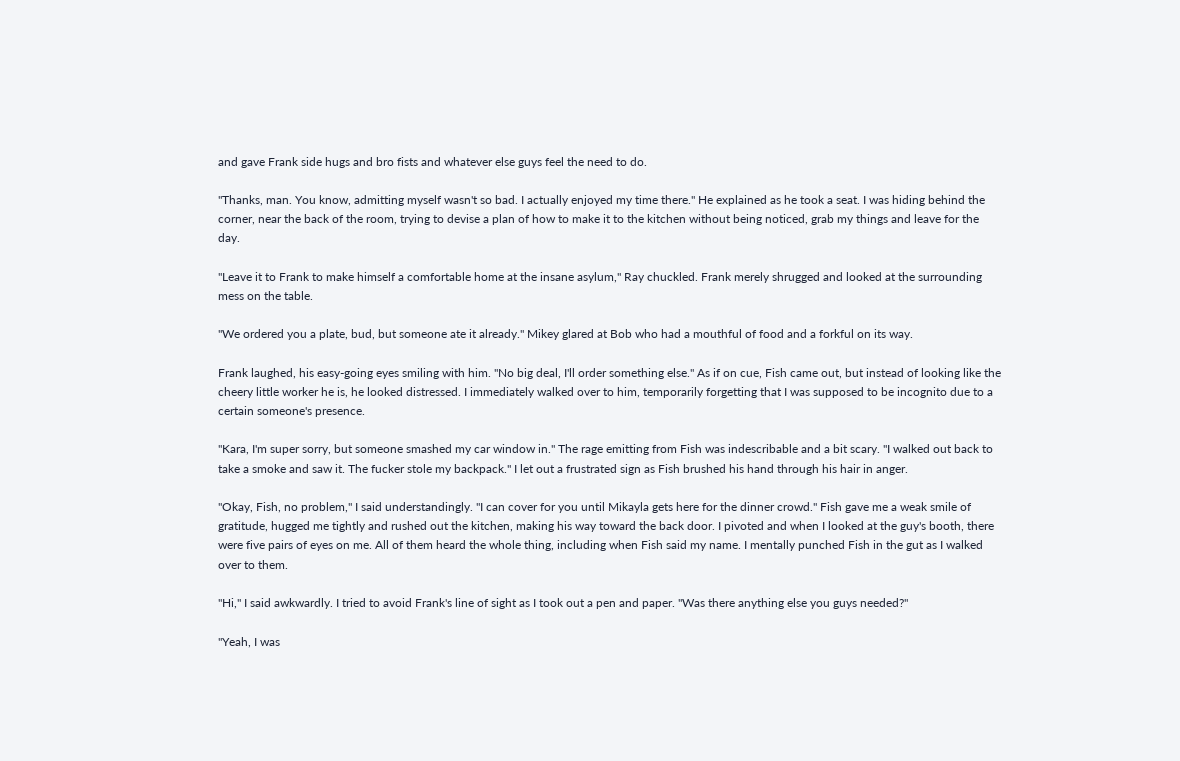and gave Frank side hugs and bro fists and whatever else guys feel the need to do.

"Thanks, man. You know, admitting myself wasn't so bad. I actually enjoyed my time there." He explained as he took a seat. I was hiding behind the corner, near the back of the room, trying to devise a plan of how to make it to the kitchen without being noticed, grab my things and leave for the day.

"Leave it to Frank to make himself a comfortable home at the insane asylum," Ray chuckled. Frank merely shrugged and looked at the surrounding mess on the table.

"We ordered you a plate, bud, but someone ate it already." Mikey glared at Bob who had a mouthful of food and a forkful on its way.

Frank laughed, his easy-going eyes smiling with him. "No big deal, I'll order something else." As if on cue, Fish came out, but instead of looking like the cheery little worker he is, he looked distressed. I immediately walked over to him, temporarily forgetting that I was supposed to be incognito due to a certain someone's presence.

"Kara, I'm super sorry, but someone smashed my car window in." The rage emitting from Fish was indescribable and a bit scary. "I walked out back to take a smoke and saw it. The fucker stole my backpack." I let out a frustrated sign as Fish brushed his hand through his hair in anger.

"Okay, Fish, no problem," I said understandingly. "I can cover for you until Mikayla gets here for the dinner crowd." Fish gave me a weak smile of gratitude, hugged me tightly and rushed out the kitchen, making his way toward the back door. I pivoted and when I looked at the guy's booth, there were five pairs of eyes on me. All of them heard the whole thing, including when Fish said my name. I mentally punched Fish in the gut as I walked over to them.

"Hi," I said awkwardly. I tried to avoid Frank's line of sight as I took out a pen and paper. "Was there anything else you guys needed?"

"Yeah, I was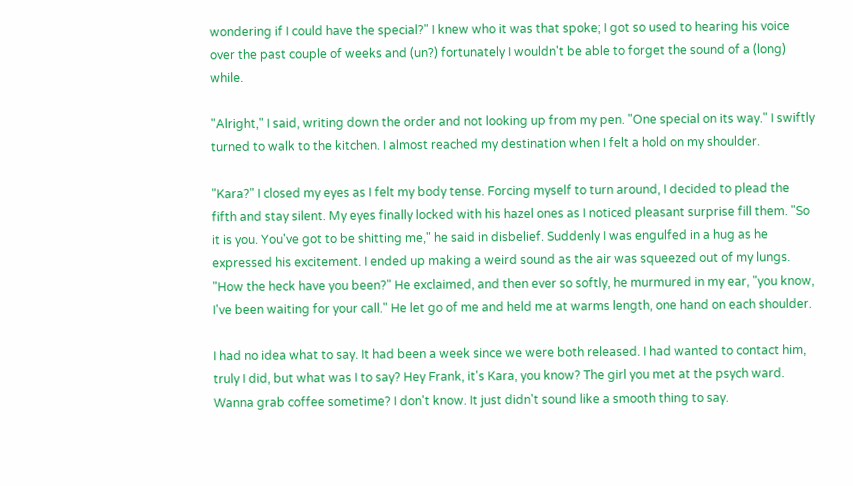wondering if I could have the special?" I knew who it was that spoke; I got so used to hearing his voice over the past couple of weeks and (un?) fortunately I wouldn't be able to forget the sound of a (long) while.

"Alright," I said, writing down the order and not looking up from my pen. "One special on its way." I swiftly turned to walk to the kitchen. I almost reached my destination when I felt a hold on my shoulder.

"Kara?" I closed my eyes as I felt my body tense. Forcing myself to turn around, I decided to plead the fifth and stay silent. My eyes finally locked with his hazel ones as I noticed pleasant surprise fill them. "So it is you. You've got to be shitting me," he said in disbelief. Suddenly I was engulfed in a hug as he expressed his excitement. I ended up making a weird sound as the air was squeezed out of my lungs. "How the heck have you been?" He exclaimed, and then ever so softly, he murmured in my ear, "you know, I've been waiting for your call." He let go of me and held me at warms length, one hand on each shoulder.

I had no idea what to say. It had been a week since we were both released. I had wanted to contact him, truly I did, but what was I to say? Hey Frank, it's Kara, you know? The girl you met at the psych ward. Wanna grab coffee sometime? I don't know. It just didn't sound like a smooth thing to say.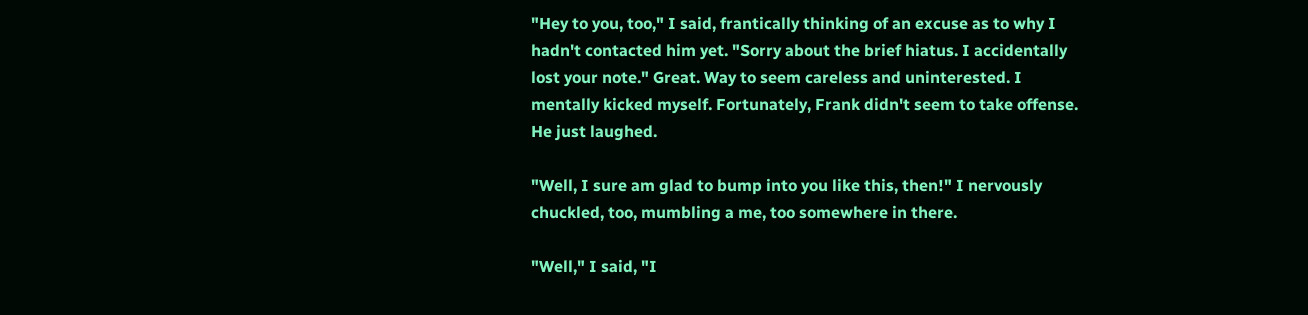"Hey to you, too," I said, frantically thinking of an excuse as to why I hadn't contacted him yet. "Sorry about the brief hiatus. I accidentally lost your note." Great. Way to seem careless and uninterested. I mentally kicked myself. Fortunately, Frank didn't seem to take offense. He just laughed.

"Well, I sure am glad to bump into you like this, then!" I nervously chuckled, too, mumbling a me, too somewhere in there.

"Well," I said, "I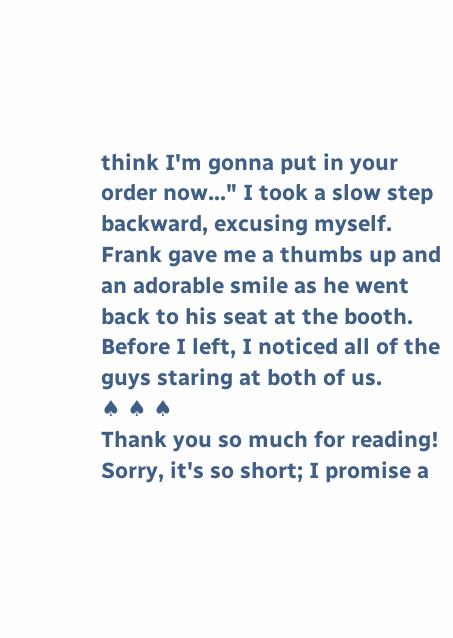think I'm gonna put in your order now..." I took a slow step backward, excusing myself. Frank gave me a thumbs up and an adorable smile as he went back to his seat at the booth. Before I left, I noticed all of the guys staring at both of us.
♠ ♠ ♠
Thank you so much for reading! Sorry, it's so short; I promise a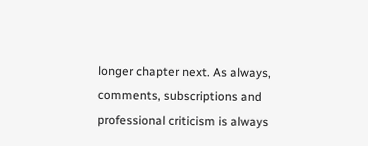longer chapter next. As always, comments, subscriptions and professional criticism is always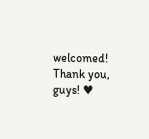welcomed! Thank you, guys! ♥